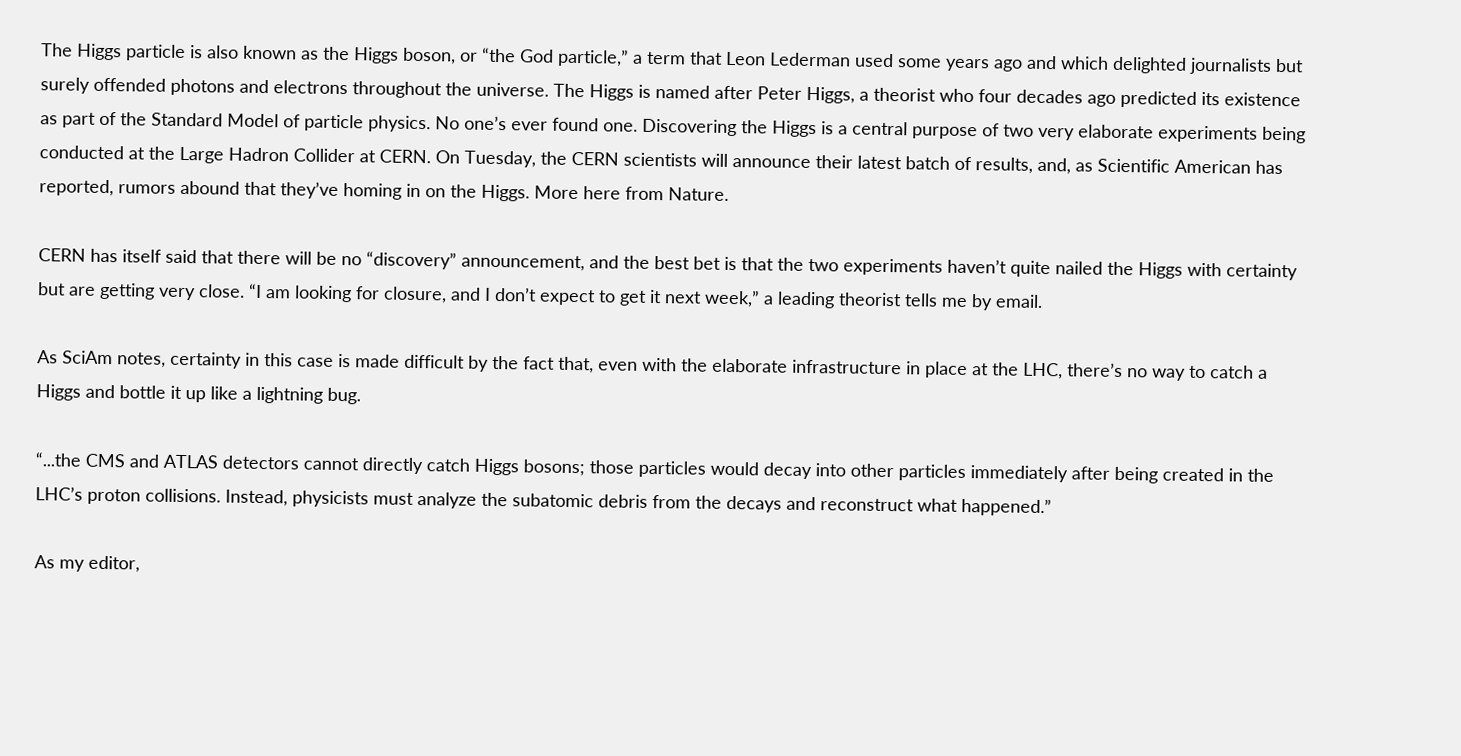The Higgs particle is also known as the Higgs boson, or “the God particle,” a term that Leon Lederman used some years ago and which delighted journalists but surely offended photons and electrons throughout the universe. The Higgs is named after Peter Higgs, a theorist who four decades ago predicted its existence as part of the Standard Model of particle physics. No one’s ever found one. Discovering the Higgs is a central purpose of two very elaborate experiments being conducted at the Large Hadron Collider at CERN. On Tuesday, the CERN scientists will announce their latest batch of results, and, as Scientific American has reported, rumors abound that they’ve homing in on the Higgs. More here from Nature.

CERN has itself said that there will be no “discovery” announcement, and the best bet is that the two experiments haven’t quite nailed the Higgs with certainty but are getting very close. “I am looking for closure, and I don’t expect to get it next week,” a leading theorist tells me by email.

As SciAm notes, certainty in this case is made difficult by the fact that, even with the elaborate infrastructure in place at the LHC, there’s no way to catch a Higgs and bottle it up like a lightning bug.

“...the CMS and ATLAS detectors cannot directly catch Higgs bosons; those particles would decay into other particles immediately after being created in the LHC’s proton collisions. Instead, physicists must analyze the subatomic debris from the decays and reconstruct what happened.”

As my editor,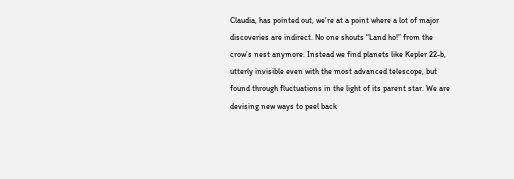Claudia, has pointed out, we’re at a point where a lot of major discoveries are indirect. No one shouts “Land ho!” from the crow’s nest anymore. Instead we find planets like Kepler 22-b, utterly invisible even with the most advanced telescope, but found through fluctuations in the light of its parent star. We are devising new ways to peel back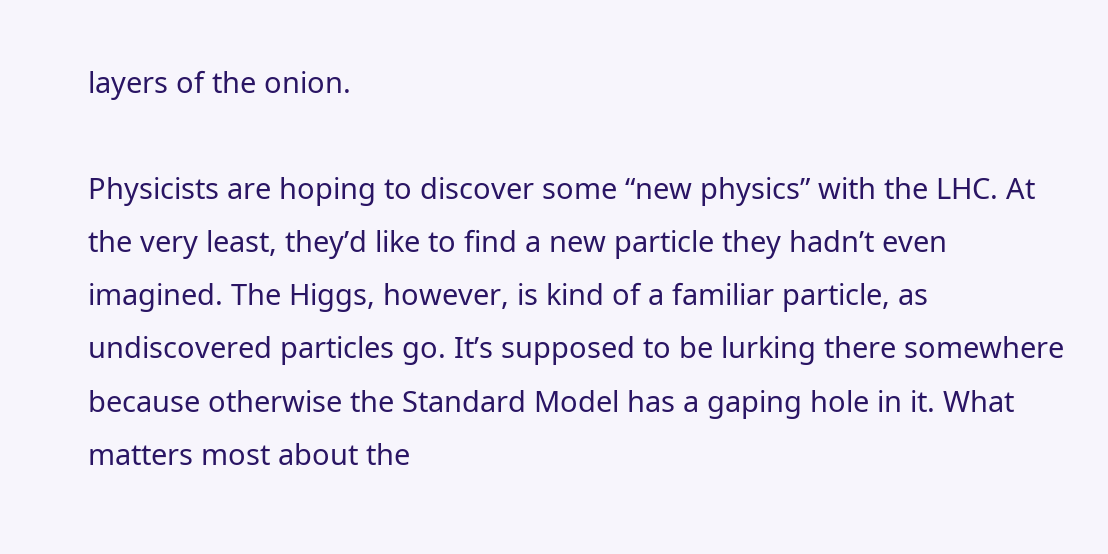layers of the onion.

Physicists are hoping to discover some “new physics” with the LHC. At the very least, they’d like to find a new particle they hadn’t even imagined. The Higgs, however, is kind of a familiar particle, as undiscovered particles go. It’s supposed to be lurking there somewhere because otherwise the Standard Model has a gaping hole in it. What matters most about the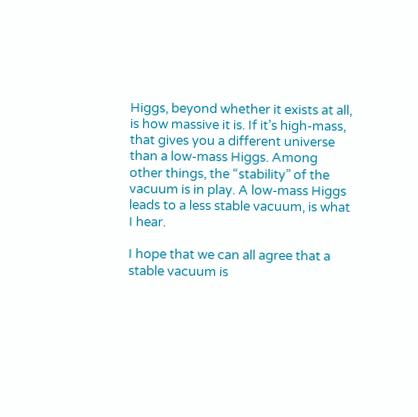Higgs, beyond whether it exists at all, is how massive it is. If it’s high-mass, that gives you a different universe than a low-mass Higgs. Among other things, the “stability” of the vacuum is in play. A low-mass Higgs leads to a less stable vacuum, is what I hear.

I hope that we can all agree that a stable vacuum is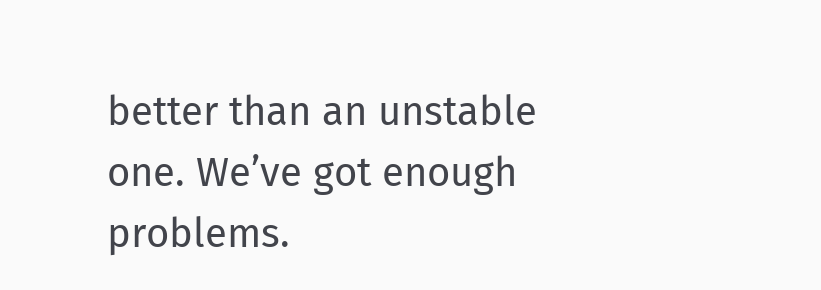better than an unstable one. We’ve got enough problems.